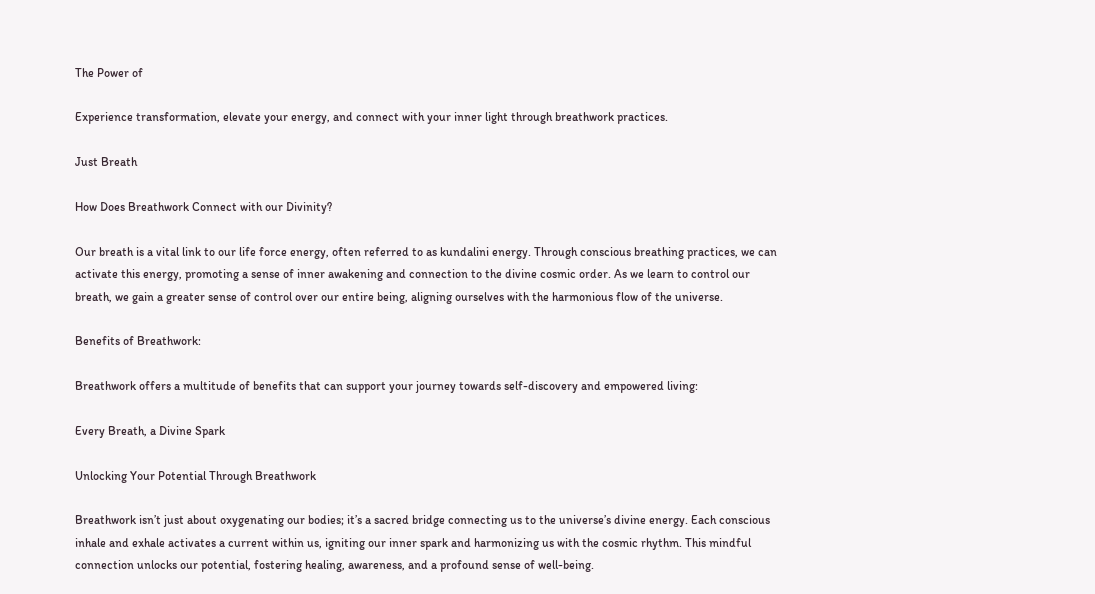The Power of

Experience transformation, elevate your energy, and connect with your inner light through breathwork practices.

Just Breath

How Does Breathwork Connect with our Divinity?

Our breath is a vital link to our life force energy, often referred to as kundalini energy. Through conscious breathing practices, we can activate this energy, promoting a sense of inner awakening and connection to the divine cosmic order. As we learn to control our breath, we gain a greater sense of control over our entire being, aligning ourselves with the harmonious flow of the universe.

Benefits of Breathwork:

Breathwork offers a multitude of benefits that can support your journey towards self-discovery and empowered living:

Every Breath, a Divine Spark

Unlocking Your Potential Through Breathwork

Breathwork isn’t just about oxygenating our bodies; it’s a sacred bridge connecting us to the universe’s divine energy. Each conscious inhale and exhale activates a current within us, igniting our inner spark and harmonizing us with the cosmic rhythm. This mindful connection unlocks our potential, fostering healing, awareness, and a profound sense of well-being.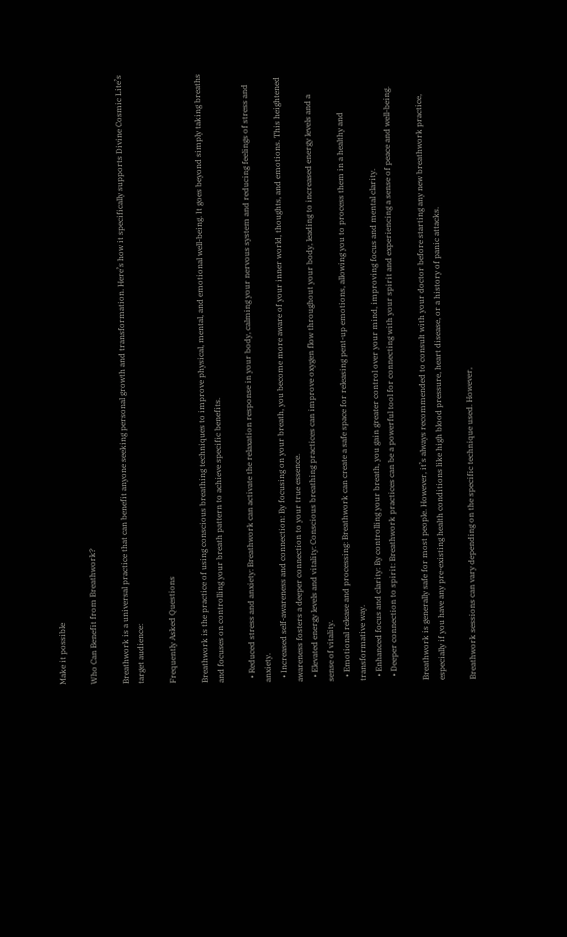Make it possible

Who Can Benefit from Breathwork?

Breathwork is a universal practice that can benefit anyone seeking personal growth and transformation. Here’s how it specifically supports Divine Cosmic Lite’s target audience:

Frequently Asked Questions

Breathwork is the practice of using conscious breathing techniques to improve physical, mental, and emotional well-being. It goes beyond simply taking breaths and focuses on controlling your breath pattern to achieve specific benefits.

  • Reduced stress and anxiety: Breathwork can activate the relaxation response in your body, calming your nervous system and reducing feelings of stress and anxiety.
  • Increased self-awareness and connection: By focusing on your breath, you become more aware of your inner world, thoughts, and emotions. This heightened awareness fosters a deeper connection to your true essence.
  • Elevated energy levels and vitality: Conscious breathing practices can improve oxygen flow throughout your body, leading to increased energy levels and a sense of vitality.
  • Emotional release and processing: Breathwork can create a safe space for releasing pent-up emotions, allowing you to process them in a healthy and transformative way.
  • Enhanced focus and clarity: By controlling your breath, you gain greater control over your mind, improving focus and mental clarity.
  • Deeper connection to spirit: Breathwork practices can be a powerful tool for connecting with your spirit and experiencing a sense of peace and well-being.

Breathwork is generally safe for most people. However, it’s always recommended to consult with your doctor before starting any new breathwork practice, especially if you have any pre-existing health conditions like high blood pressure, heart disease, or a history of panic attacks.

Breathwork sessions can vary depending on the specific technique used. However,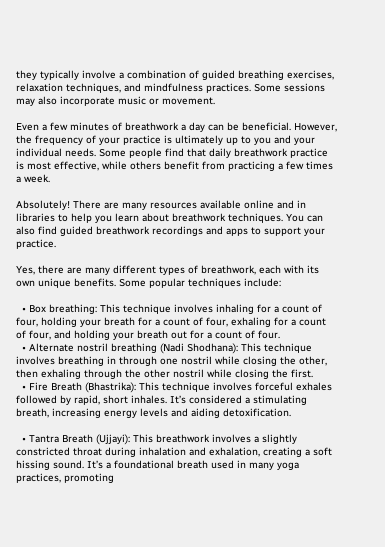they typically involve a combination of guided breathing exercises, relaxation techniques, and mindfulness practices. Some sessions may also incorporate music or movement.

Even a few minutes of breathwork a day can be beneficial. However, the frequency of your practice is ultimately up to you and your individual needs. Some people find that daily breathwork practice is most effective, while others benefit from practicing a few times a week.

Absolutely! There are many resources available online and in libraries to help you learn about breathwork techniques. You can also find guided breathwork recordings and apps to support your practice.

Yes, there are many different types of breathwork, each with its own unique benefits. Some popular techniques include:

  • Box breathing: This technique involves inhaling for a count of four, holding your breath for a count of four, exhaling for a count of four, and holding your breath out for a count of four.
  • Alternate nostril breathing (Nadi Shodhana): This technique involves breathing in through one nostril while closing the other, then exhaling through the other nostril while closing the first.
  • Fire Breath (Bhastrika): This technique involves forceful exhales followed by rapid, short inhales. It’s considered a stimulating breath, increasing energy levels and aiding detoxification.

  • Tantra Breath (Ujjayi): This breathwork involves a slightly constricted throat during inhalation and exhalation, creating a soft hissing sound. It’s a foundational breath used in many yoga practices, promoting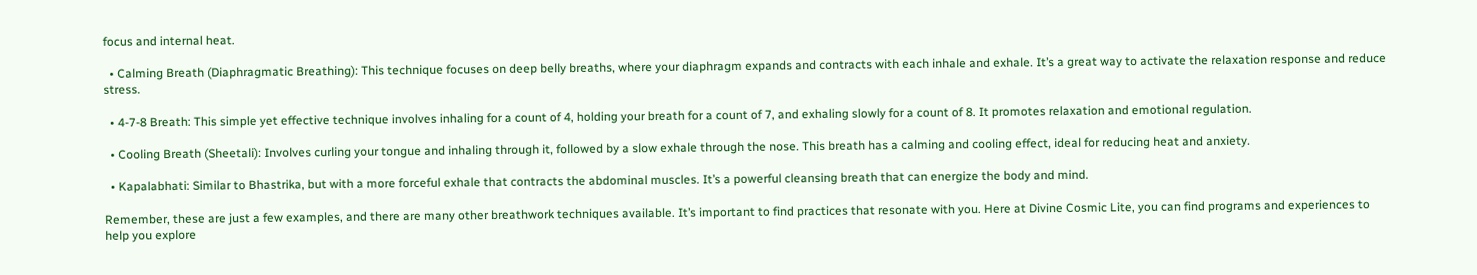focus and internal heat.

  • Calming Breath (Diaphragmatic Breathing): This technique focuses on deep belly breaths, where your diaphragm expands and contracts with each inhale and exhale. It’s a great way to activate the relaxation response and reduce stress.

  • 4-7-8 Breath: This simple yet effective technique involves inhaling for a count of 4, holding your breath for a count of 7, and exhaling slowly for a count of 8. It promotes relaxation and emotional regulation.

  • Cooling Breath (Sheetali): Involves curling your tongue and inhaling through it, followed by a slow exhale through the nose. This breath has a calming and cooling effect, ideal for reducing heat and anxiety.

  • Kapalabhati: Similar to Bhastrika, but with a more forceful exhale that contracts the abdominal muscles. It’s a powerful cleansing breath that can energize the body and mind.

Remember, these are just a few examples, and there are many other breathwork techniques available. It’s important to find practices that resonate with you. Here at Divine Cosmic Lite, you can find programs and experiences to help you explore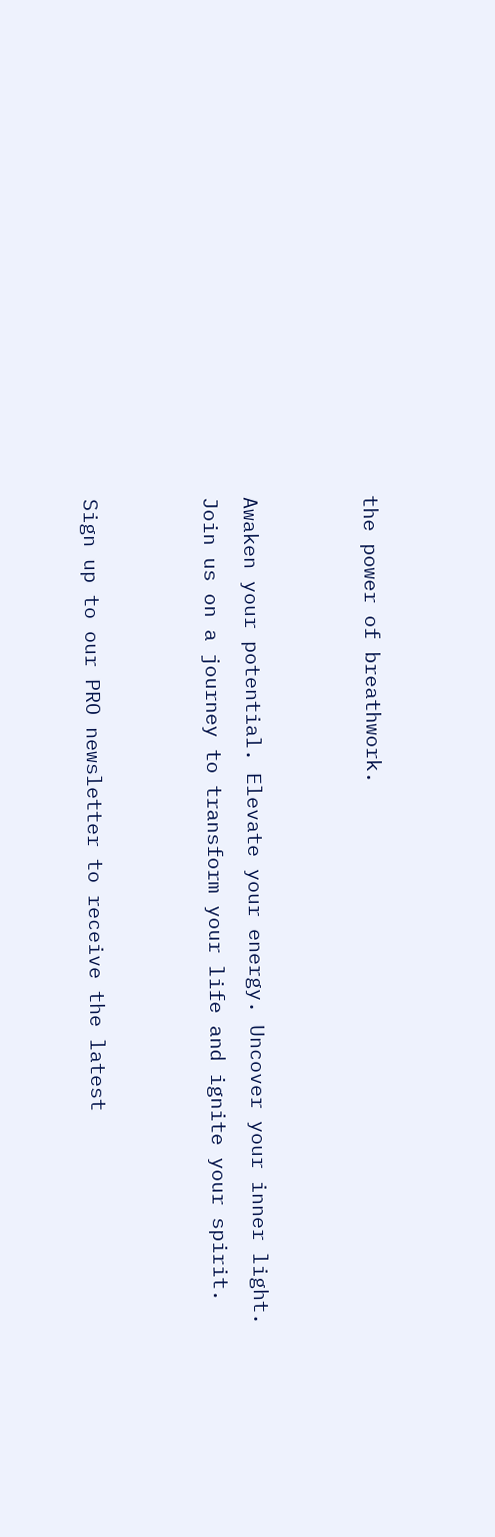the power of breathwork.


Awaken your potential. Elevate your energy. Uncover your inner light.
Join us on a journey to transform your life and ignite your spirit.


Sign up to our PRO newsletter to receive the latest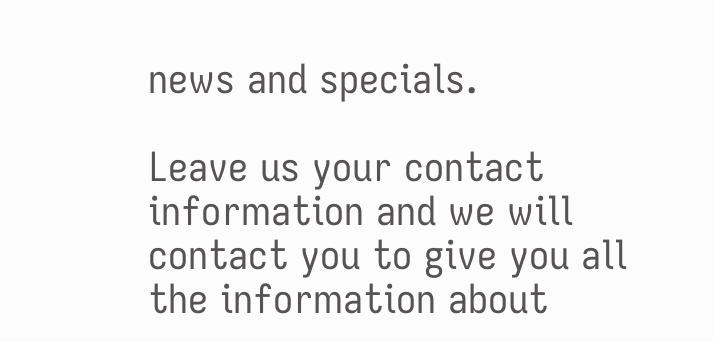news and specials.

Leave us your contact information and we will contact you to give you all the information about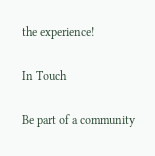the experience!

In Touch

Be part of a community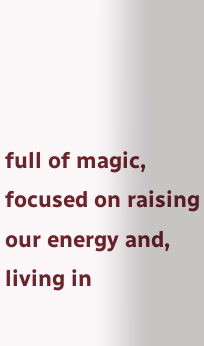full of magic, focused on raising our energy and, living in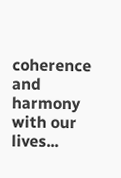coherence and harmony with our lives...